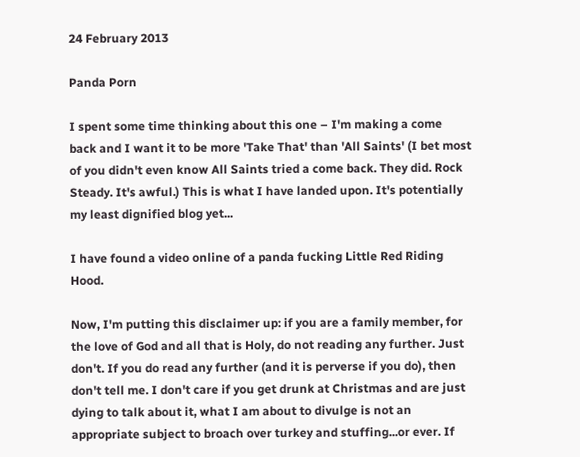24 February 2013

Panda Porn

I spent some time thinking about this one – I'm making a come back and I want it to be more 'Take That' than 'All Saints' (I bet most of you didn't even know All Saints tried a come back. They did. Rock Steady. It's awful.) This is what I have landed upon. It's potentially my least dignified blog yet...

I have found a video online of a panda fucking Little Red Riding Hood.

Now, I'm putting this disclaimer up: if you are a family member, for the love of God and all that is Holy, do not reading any further. Just don't. If you do read any further (and it is perverse if you do), then don't tell me. I don't care if you get drunk at Christmas and are just dying to talk about it, what I am about to divulge is not an appropriate subject to broach over turkey and stuffing...or ever. If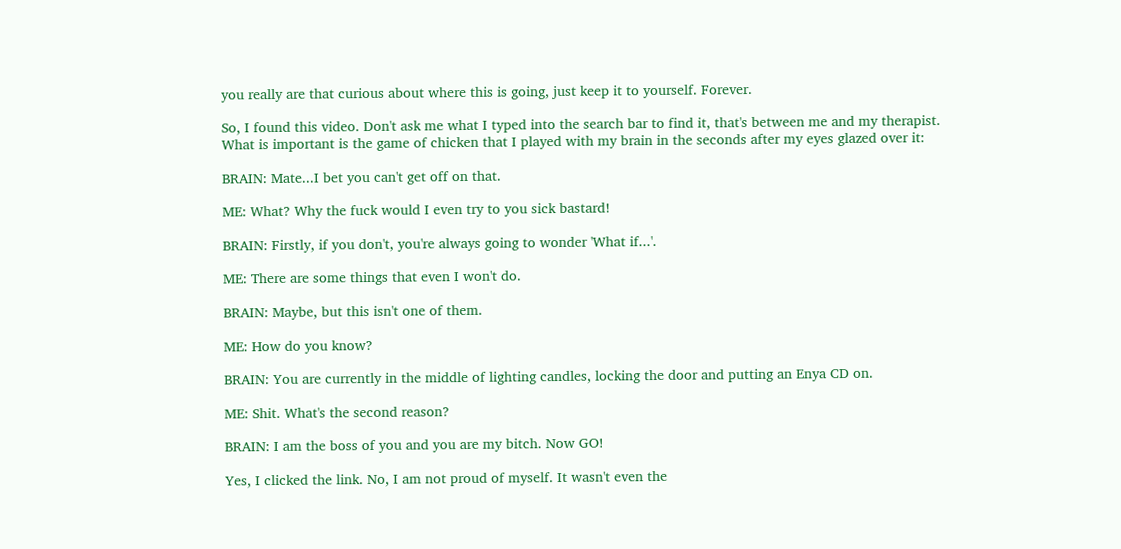you really are that curious about where this is going, just keep it to yourself. Forever.

So, I found this video. Don't ask me what I typed into the search bar to find it, that's between me and my therapist. What is important is the game of chicken that I played with my brain in the seconds after my eyes glazed over it:

BRAIN: Mate...I bet you can't get off on that.

ME: What? Why the fuck would I even try to you sick bastard!

BRAIN: Firstly, if you don't, you're always going to wonder 'What if...'.

ME: There are some things that even I won't do.

BRAIN: Maybe, but this isn't one of them.

ME: How do you know?

BRAIN: You are currently in the middle of lighting candles, locking the door and putting an Enya CD on.

ME: Shit. What's the second reason?

BRAIN: I am the boss of you and you are my bitch. Now GO!

Yes, I clicked the link. No, I am not proud of myself. It wasn't even the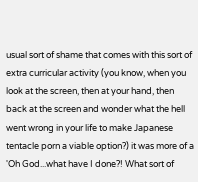usual sort of shame that comes with this sort of extra curricular activity (you know, when you look at the screen, then at your hand, then back at the screen and wonder what the hell went wrong in your life to make Japanese tentacle porn a viable option?) it was more of a 'Oh God...what have I done?! What sort of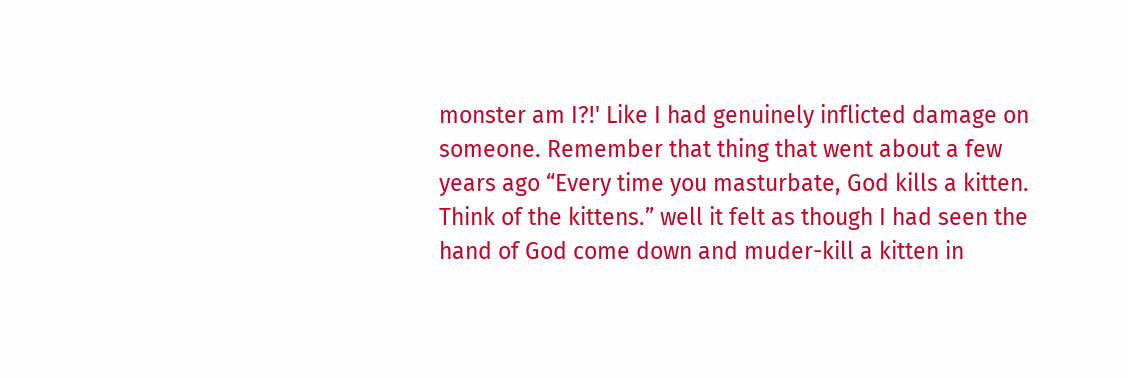monster am I?!' Like I had genuinely inflicted damage on someone. Remember that thing that went about a few years ago “Every time you masturbate, God kills a kitten. Think of the kittens.” well it felt as though I had seen the hand of God come down and muder-kill a kitten in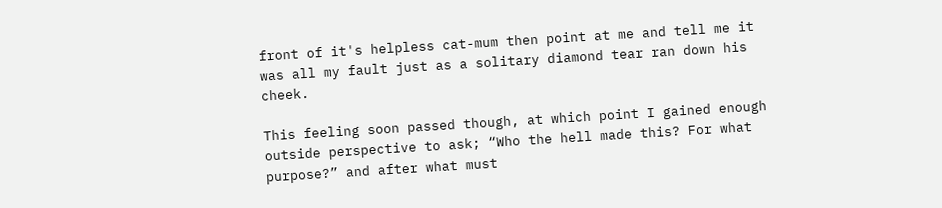front of it's helpless cat-mum then point at me and tell me it was all my fault just as a solitary diamond tear ran down his cheek.

This feeling soon passed though, at which point I gained enough outside perspective to ask; “Who the hell made this? For what purpose?” and after what must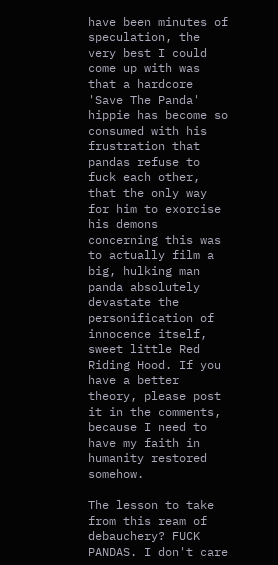have been minutes of speculation, the very best I could come up with was that a hardcore 'Save The Panda' hippie has become so consumed with his frustration that pandas refuse to fuck each other, that the only way for him to exorcise his demons concerning this was to actually film a big, hulking man panda absolutely devastate the personification of innocence itself, sweet little Red Riding Hood. If you have a better theory, please post it in the comments, because I need to have my faith in humanity restored somehow.

The lesson to take from this ream of debauchery? FUCK PANDAS. I don't care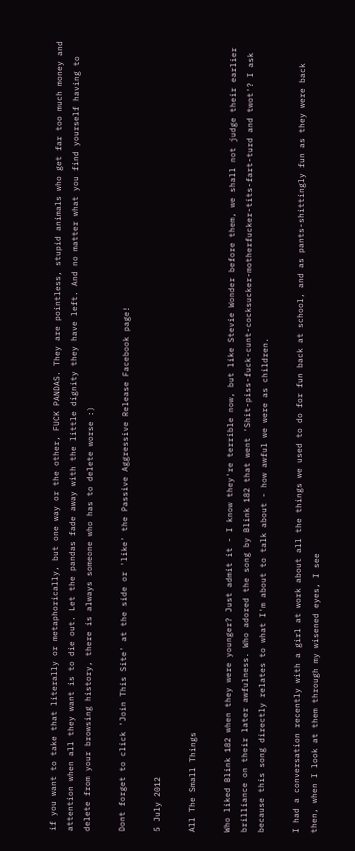if you want to take that literally or metaphorically, but one way or the other, FUCK PANDAS. They are pointless, stupid animals who get far too much money and attention when all they want is to die out. Let the pandas fade away with the little dignity they have left. And no matter what you find yourself having to delete from your browsing history, there is always someone who has to delete worse :)

Dont forget to click 'Join This Site' at the side or 'like' the Passive Aggressive Release Facebook page!

5 July 2012

All The Small Things

Who liked Blink 182 when they were younger? Just admit it - I know they're terrible now, but like Stevie Wonder before them, we shall not judge their earlier brilliance on their later awfulness. Who adored the song by Blink 182 that went 'Shit-piss-fuck-cunt-cocksucker-motherfucker-tits-fart-turd and twot'? I ask because this song directly relates to what I'm about to talk about - how awful we were as children.

I had a conversation recently with a girl at work about all the things we used to do for fun back at school, and as pants-shittingly fun as they were back then, when I look at them through my wisened eyes, I see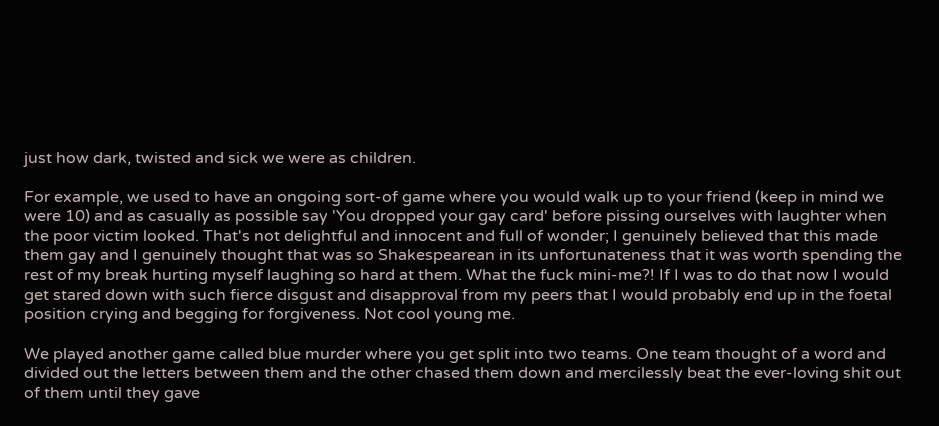just how dark, twisted and sick we were as children.

For example, we used to have an ongoing sort-of game where you would walk up to your friend (keep in mind we were 10) and as casually as possible say 'You dropped your gay card' before pissing ourselves with laughter when the poor victim looked. That's not delightful and innocent and full of wonder; I genuinely believed that this made them gay and I genuinely thought that was so Shakespearean in its unfortunateness that it was worth spending the rest of my break hurting myself laughing so hard at them. What the fuck mini-me?! If I was to do that now I would get stared down with such fierce disgust and disapproval from my peers that I would probably end up in the foetal position crying and begging for forgiveness. Not cool young me.

We played another game called blue murder where you get split into two teams. One team thought of a word and divided out the letters between them and the other chased them down and mercilessly beat the ever-loving shit out of them until they gave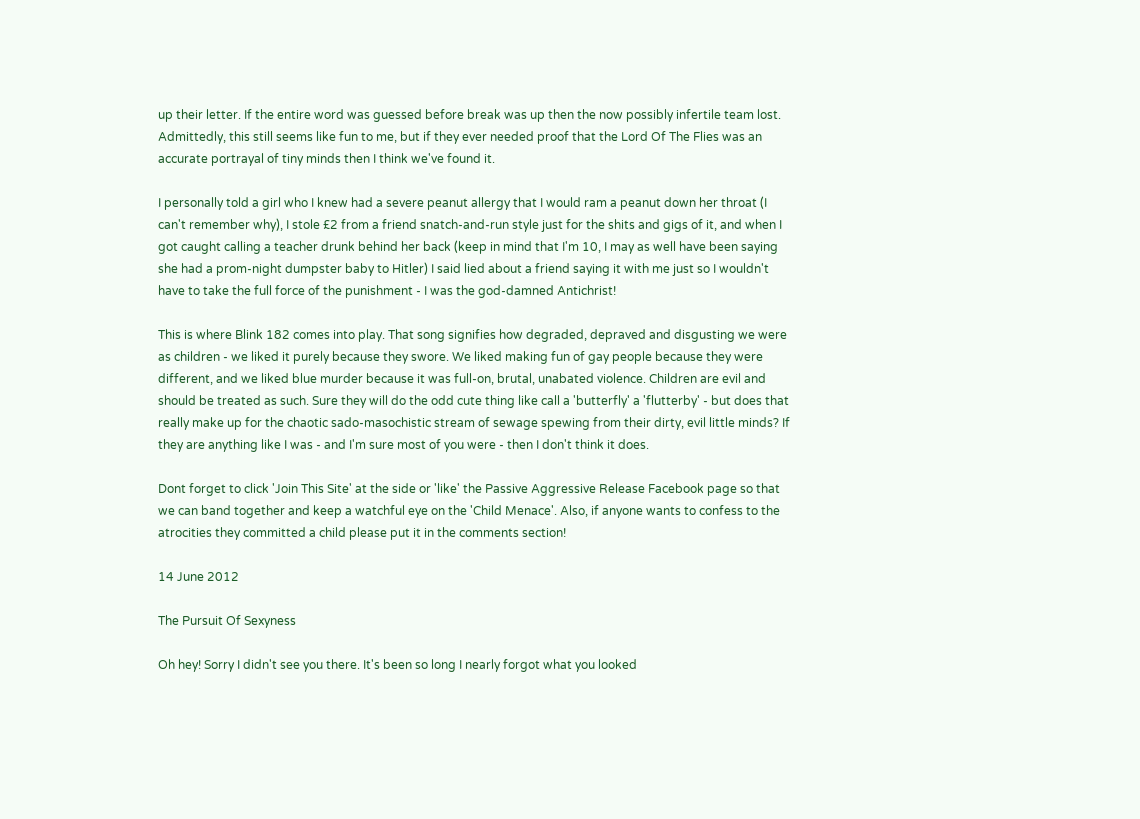up their letter. If the entire word was guessed before break was up then the now possibly infertile team lost. Admittedly, this still seems like fun to me, but if they ever needed proof that the Lord Of The Flies was an accurate portrayal of tiny minds then I think we've found it.

I personally told a girl who I knew had a severe peanut allergy that I would ram a peanut down her throat (I can't remember why), I stole £2 from a friend snatch-and-run style just for the shits and gigs of it, and when I got caught calling a teacher drunk behind her back (keep in mind that I'm 10, I may as well have been saying she had a prom-night dumpster baby to Hitler) I said lied about a friend saying it with me just so I wouldn't have to take the full force of the punishment - I was the god-damned Antichrist!

This is where Blink 182 comes into play. That song signifies how degraded, depraved and disgusting we were as children - we liked it purely because they swore. We liked making fun of gay people because they were different, and we liked blue murder because it was full-on, brutal, unabated violence. Children are evil and should be treated as such. Sure they will do the odd cute thing like call a 'butterfly' a 'flutterby' - but does that really make up for the chaotic sado-masochistic stream of sewage spewing from their dirty, evil little minds? If they are anything like I was - and I'm sure most of you were - then I don't think it does.

Dont forget to click 'Join This Site' at the side or 'like' the Passive Aggressive Release Facebook page so that we can band together and keep a watchful eye on the 'Child Menace'. Also, if anyone wants to confess to the atrocities they committed a child please put it in the comments section!

14 June 2012

The Pursuit Of Sexyness

Oh hey! Sorry I didn't see you there. It's been so long I nearly forgot what you looked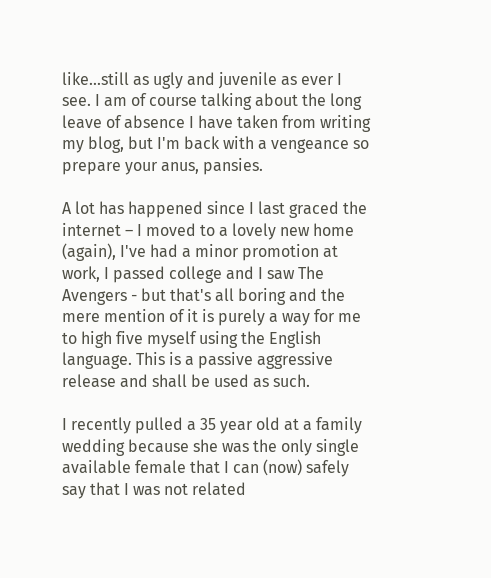like...still as ugly and juvenile as ever I see. I am of course talking about the long leave of absence I have taken from writing my blog, but I'm back with a vengeance so prepare your anus, pansies.

A lot has happened since I last graced the internet – I moved to a lovely new home (again), I've had a minor promotion at work, I passed college and I saw The Avengers - but that's all boring and the mere mention of it is purely a way for me to high five myself using the English language. This is a passive aggressive release and shall be used as such.

I recently pulled a 35 year old at a family wedding because she was the only single available female that I can (now) safely say that I was not related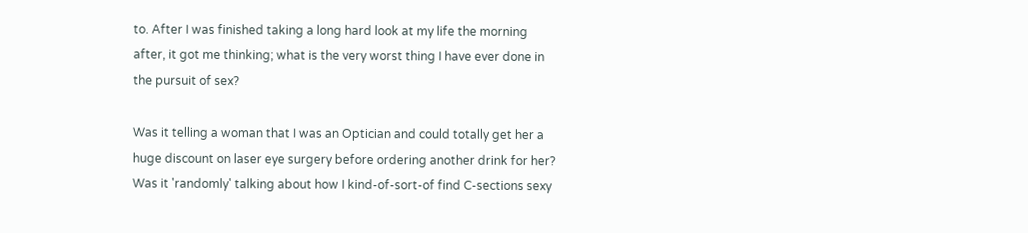to. After I was finished taking a long hard look at my life the morning after, it got me thinking; what is the very worst thing I have ever done in the pursuit of sex?

Was it telling a woman that I was an Optician and could totally get her a huge discount on laser eye surgery before ordering another drink for her? Was it 'randomly' talking about how I kind-of-sort-of find C-sections sexy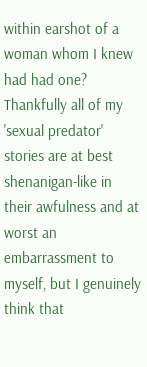within earshot of a woman whom I knew had had one? Thankfully all of my 'sexual predator' stories are at best shenanigan-like in their awfulness and at worst an embarrassment to myself, but I genuinely think that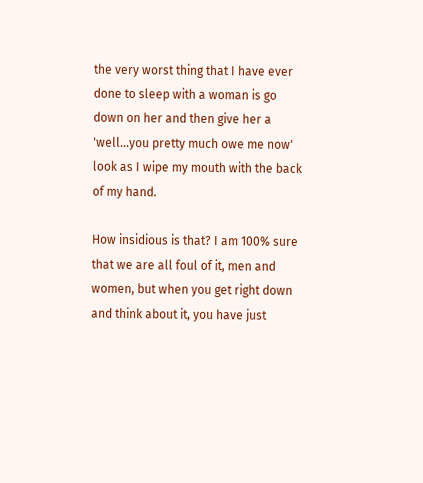the very worst thing that I have ever done to sleep with a woman is go down on her and then give her a 'well...you pretty much owe me now' look as I wipe my mouth with the back of my hand.

How insidious is that? I am 100% sure that we are all foul of it, men and women, but when you get right down and think about it, you have just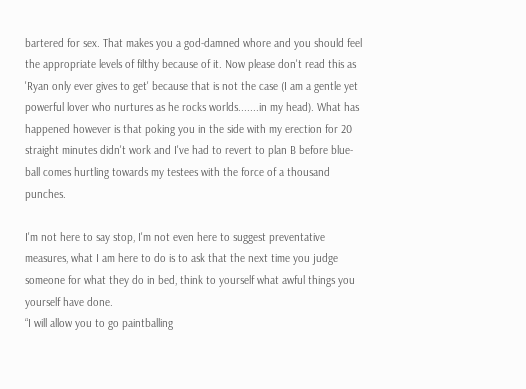bartered for sex. That makes you a god-damned whore and you should feel the appropriate levels of filthy because of it. Now please don't read this as 'Ryan only ever gives to get' because that is not the case (I am a gentle yet powerful lover who nurtures as he rocks worlds.......in my head). What has happened however is that poking you in the side with my erection for 20 straight minutes didn't work and I've had to revert to plan B before blue-ball comes hurtling towards my testees with the force of a thousand punches.

I'm not here to say stop, I'm not even here to suggest preventative measures, what I am here to do is to ask that the next time you judge someone for what they do in bed, think to yourself what awful things you yourself have done.
“I will allow you to go paintballing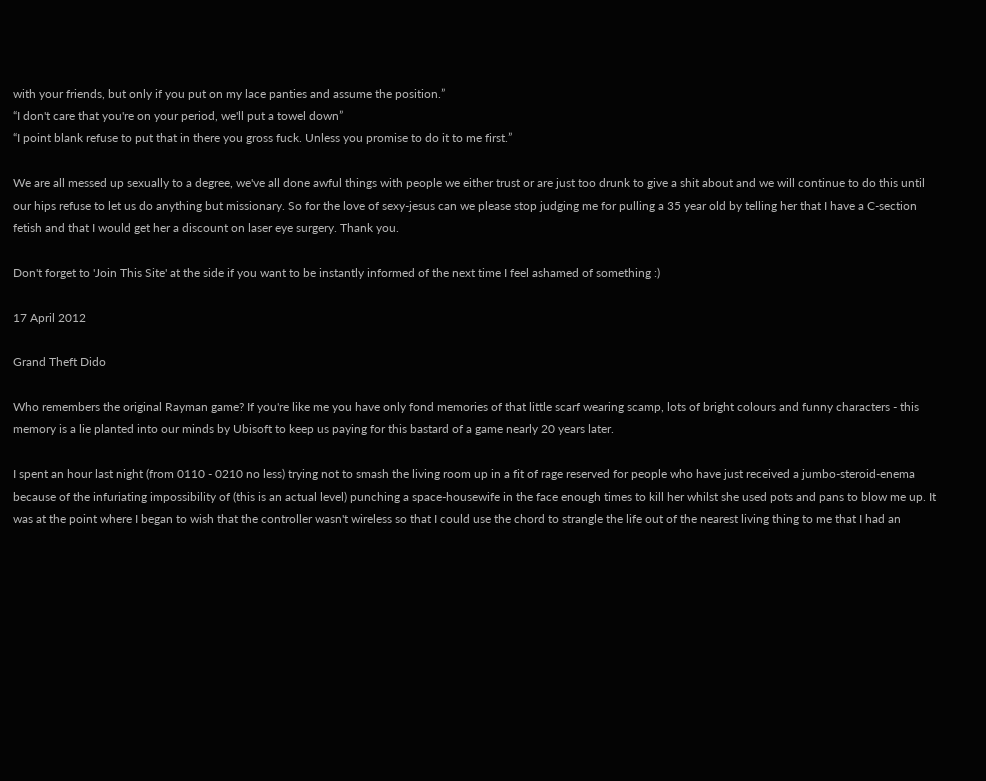with your friends, but only if you put on my lace panties and assume the position.”
“I don't care that you're on your period, we'll put a towel down”
“I point blank refuse to put that in there you gross fuck. Unless you promise to do it to me first.”

We are all messed up sexually to a degree, we've all done awful things with people we either trust or are just too drunk to give a shit about and we will continue to do this until our hips refuse to let us do anything but missionary. So for the love of sexy-jesus can we please stop judging me for pulling a 35 year old by telling her that I have a C-section fetish and that I would get her a discount on laser eye surgery. Thank you.

Don't forget to 'Join This Site' at the side if you want to be instantly informed of the next time I feel ashamed of something :)

17 April 2012

Grand Theft Dido

Who remembers the original Rayman game? If you're like me you have only fond memories of that little scarf wearing scamp, lots of bright colours and funny characters - this memory is a lie planted into our minds by Ubisoft to keep us paying for this bastard of a game nearly 20 years later.

I spent an hour last night (from 0110 - 0210 no less) trying not to smash the living room up in a fit of rage reserved for people who have just received a jumbo-steroid-enema because of the infuriating impossibility of (this is an actual level) punching a space-housewife in the face enough times to kill her whilst she used pots and pans to blow me up. It was at the point where I began to wish that the controller wasn't wireless so that I could use the chord to strangle the life out of the nearest living thing to me that I had an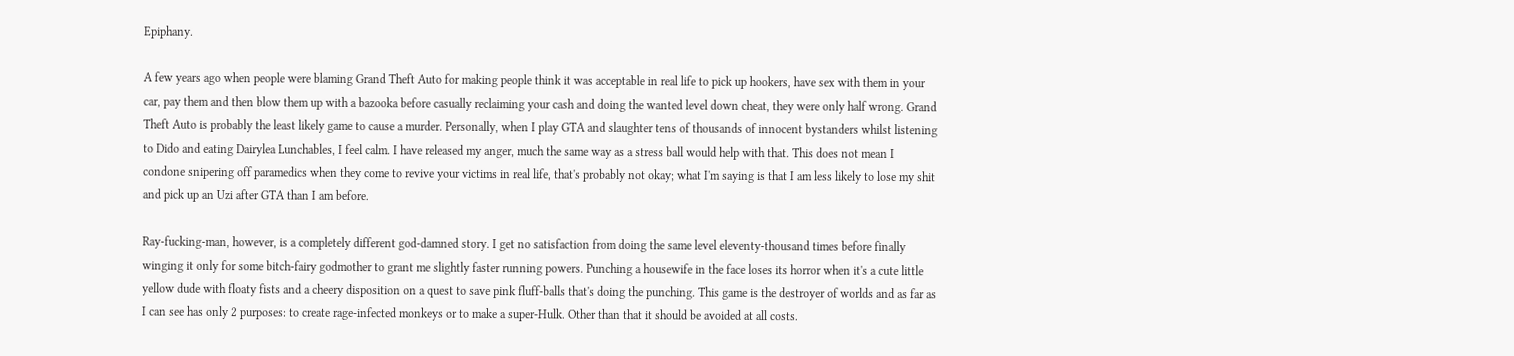Epiphany.

A few years ago when people were blaming Grand Theft Auto for making people think it was acceptable in real life to pick up hookers, have sex with them in your car, pay them and then blow them up with a bazooka before casually reclaiming your cash and doing the wanted level down cheat, they were only half wrong. Grand Theft Auto is probably the least likely game to cause a murder. Personally, when I play GTA and slaughter tens of thousands of innocent bystanders whilst listening to Dido and eating Dairylea Lunchables, I feel calm. I have released my anger, much the same way as a stress ball would help with that. This does not mean I condone snipering off paramedics when they come to revive your victims in real life, that's probably not okay; what I'm saying is that I am less likely to lose my shit and pick up an Uzi after GTA than I am before.

Ray-fucking-man, however, is a completely different god-damned story. I get no satisfaction from doing the same level eleventy-thousand times before finally winging it only for some bitch-fairy godmother to grant me slightly faster running powers. Punching a housewife in the face loses its horror when it's a cute little yellow dude with floaty fists and a cheery disposition on a quest to save pink fluff-balls that's doing the punching. This game is the destroyer of worlds and as far as I can see has only 2 purposes: to create rage-infected monkeys or to make a super-Hulk. Other than that it should be avoided at all costs.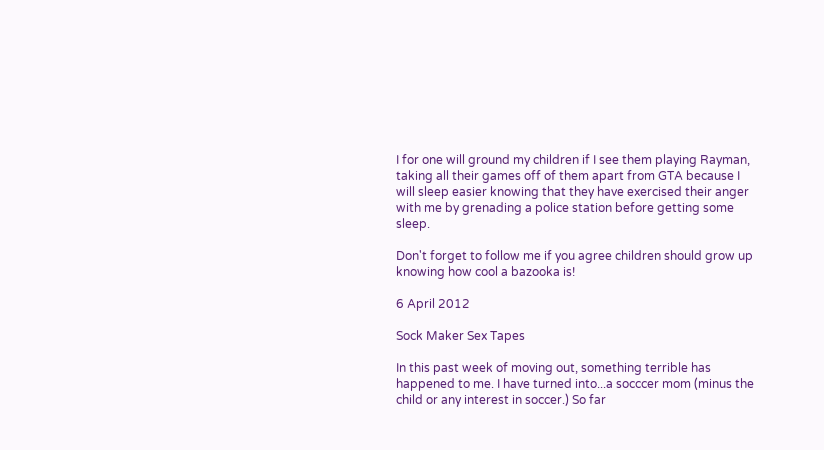I for one will ground my children if I see them playing Rayman, taking all their games off of them apart from GTA because I will sleep easier knowing that they have exercised their anger with me by grenading a police station before getting some sleep.

Don't forget to follow me if you agree children should grow up knowing how cool a bazooka is!

6 April 2012

Sock Maker Sex Tapes

In this past week of moving out, something terrible has happened to me. I have turned into...a socccer mom (minus the child or any interest in soccer.) So far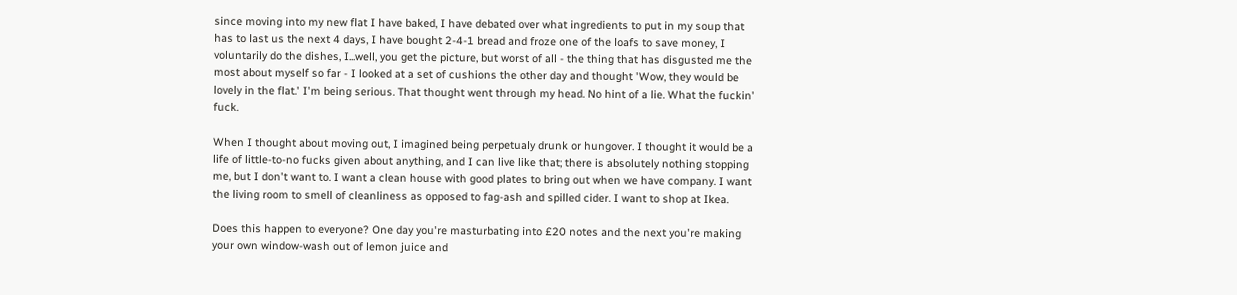since moving into my new flat I have baked, I have debated over what ingredients to put in my soup that has to last us the next 4 days, I have bought 2-4-1 bread and froze one of the loafs to save money, I voluntarily do the dishes, I...well, you get the picture, but worst of all - the thing that has disgusted me the most about myself so far - I looked at a set of cushions the other day and thought 'Wow, they would be lovely in the flat.' I'm being serious. That thought went through my head. No hint of a lie. What the fuckin' fuck.

When I thought about moving out, I imagined being perpetualy drunk or hungover. I thought it would be a life of little-to-no fucks given about anything, and I can live like that; there is absolutely nothing stopping me, but I don't want to. I want a clean house with good plates to bring out when we have company. I want the living room to smell of cleanliness as opposed to fag-ash and spilled cider. I want to shop at Ikea.

Does this happen to everyone? One day you're masturbating into £20 notes and the next you're making your own window-wash out of lemon juice and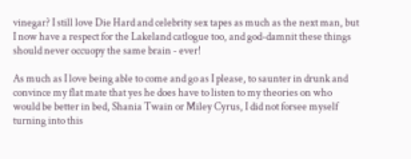vinegar? I still love Die Hard and celebrity sex tapes as much as the next man, but I now have a respect for the Lakeland catlogue too, and god-damnit these things should never occuopy the same brain - ever!

As much as I love being able to come and go as I please, to saunter in drunk and convince my flat mate that yes he does have to listen to my theories on who would be better in bed, Shania Twain or Miley Cyrus, I did not forsee myself turning into this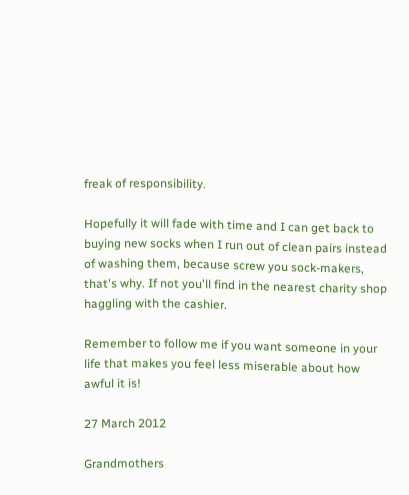freak of responsibility.

Hopefully it will fade with time and I can get back to buying new socks when I run out of clean pairs instead of washing them, because screw you sock-makers, that's why. If not you'll find in the nearest charity shop haggling with the cashier.

Remember to follow me if you want someone in your life that makes you feel less miserable about how awful it is!

27 March 2012

Grandmothers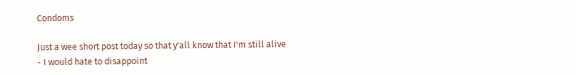Condoms

Just a wee short post today so that y'all know that I'm still alive - I would hate to disappoint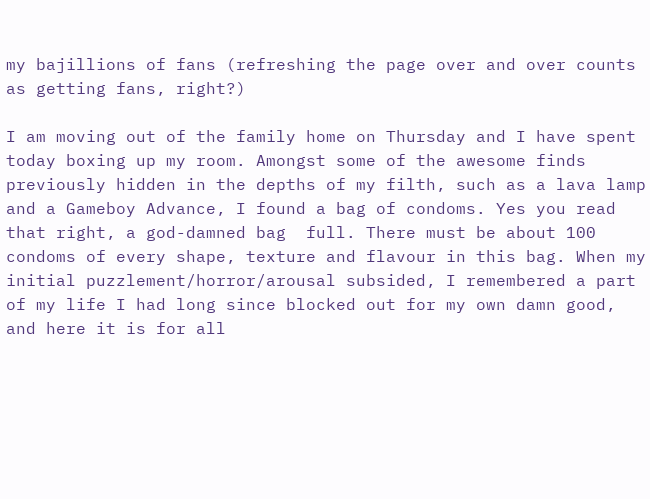my bajillions of fans (refreshing the page over and over counts as getting fans, right?)

I am moving out of the family home on Thursday and I have spent today boxing up my room. Amongst some of the awesome finds previously hidden in the depths of my filth, such as a lava lamp and a Gameboy Advance, I found a bag of condoms. Yes you read that right, a god-damned bag  full. There must be about 100 condoms of every shape, texture and flavour in this bag. When my initial puzzlement/horror/arousal subsided, I remembered a part of my life I had long since blocked out for my own damn good, and here it is for all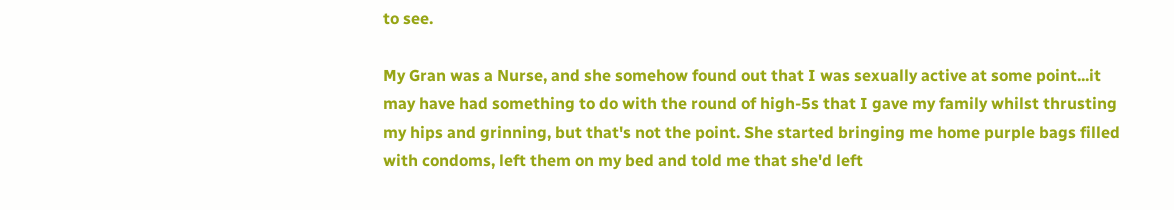to see.

My Gran was a Nurse, and she somehow found out that I was sexually active at some point...it may have had something to do with the round of high-5s that I gave my family whilst thrusting my hips and grinning, but that's not the point. She started bringing me home purple bags filled with condoms, left them on my bed and told me that she'd left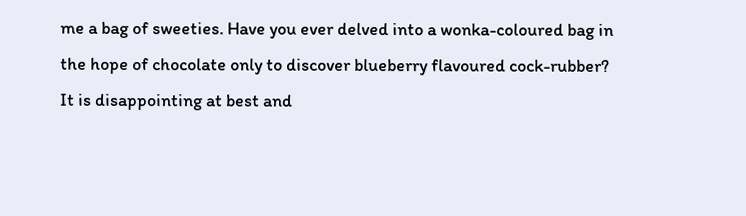me a bag of sweeties. Have you ever delved into a wonka-coloured bag in the hope of chocolate only to discover blueberry flavoured cock-rubber? It is disappointing at best and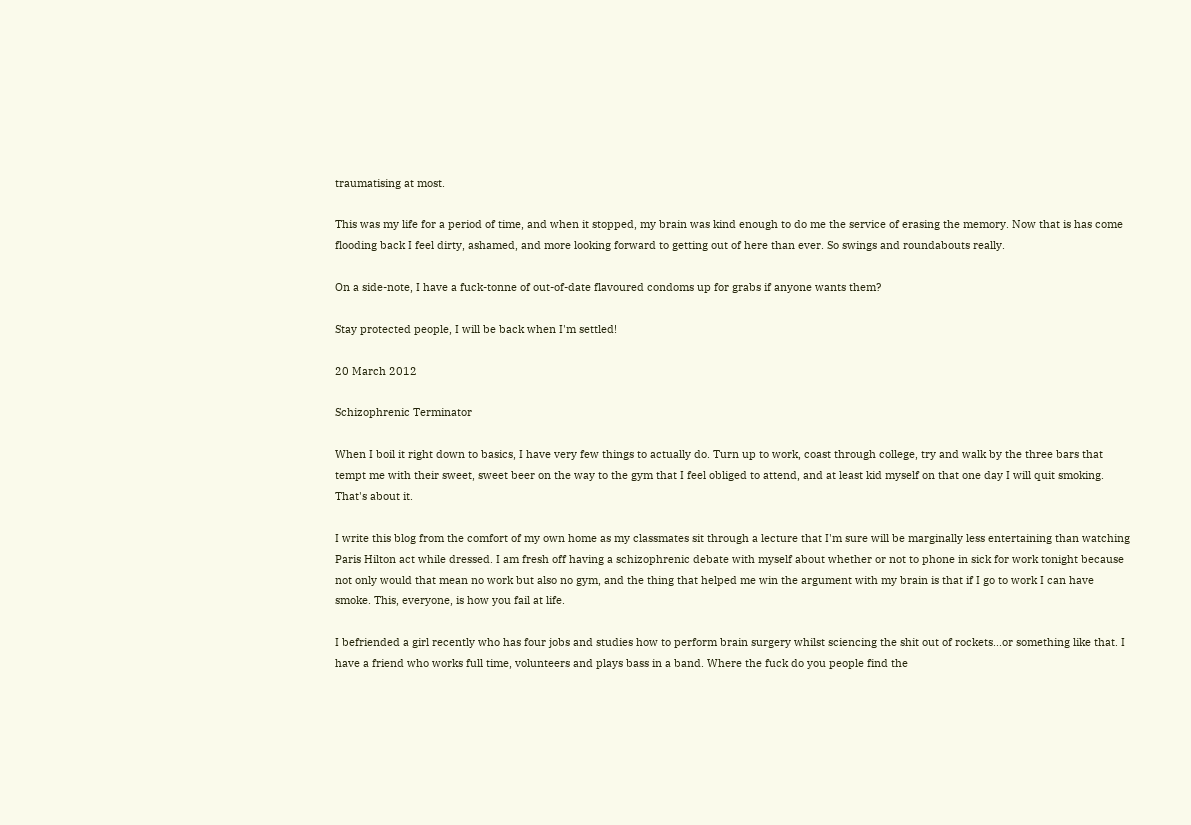traumatising at most.

This was my life for a period of time, and when it stopped, my brain was kind enough to do me the service of erasing the memory. Now that is has come flooding back I feel dirty, ashamed, and more looking forward to getting out of here than ever. So swings and roundabouts really.

On a side-note, I have a fuck-tonne of out-of-date flavoured condoms up for grabs if anyone wants them?

Stay protected people, I will be back when I'm settled!

20 March 2012

Schizophrenic Terminator

When I boil it right down to basics, I have very few things to actually do. Turn up to work, coast through college, try and walk by the three bars that tempt me with their sweet, sweet beer on the way to the gym that I feel obliged to attend, and at least kid myself on that one day I will quit smoking. That's about it.

I write this blog from the comfort of my own home as my classmates sit through a lecture that I'm sure will be marginally less entertaining than watching Paris Hilton act while dressed. I am fresh off having a schizophrenic debate with myself about whether or not to phone in sick for work tonight because not only would that mean no work but also no gym, and the thing that helped me win the argument with my brain is that if I go to work I can have smoke. This, everyone, is how you fail at life.

I befriended a girl recently who has four jobs and studies how to perform brain surgery whilst sciencing the shit out of rockets...or something like that. I have a friend who works full time, volunteers and plays bass in a band. Where the fuck do you people find the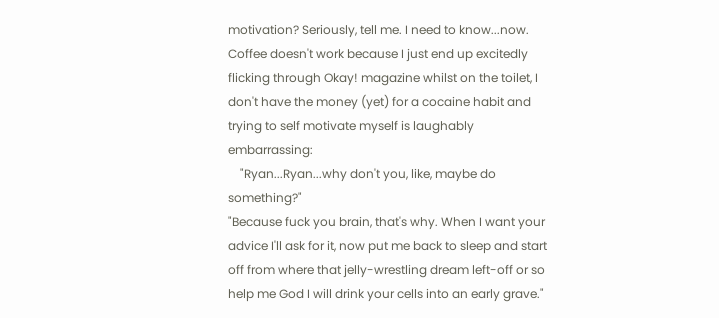motivation? Seriously, tell me. I need to know...now. Coffee doesn't work because I just end up excitedly flicking through Okay! magazine whilst on the toilet, I don't have the money (yet) for a cocaine habit and trying to self motivate myself is laughably embarrassing:
    "Ryan...Ryan...why don't you, like, maybe do something?"
"Because fuck you brain, that's why. When I want your advice I'll ask for it, now put me back to sleep and start off from where that jelly-wrestling dream left-off or so help me God I will drink your cells into an early grave."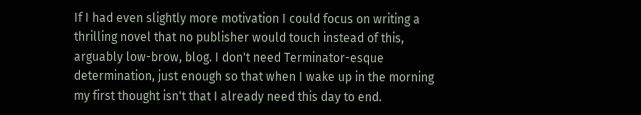If I had even slightly more motivation I could focus on writing a thrilling novel that no publisher would touch instead of this, arguably low-brow, blog. I don't need Terminator-esque determination, just enough so that when I wake up in the morning my first thought isn't that I already need this day to end.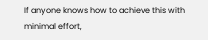If anyone knows how to achieve this with minimal effort,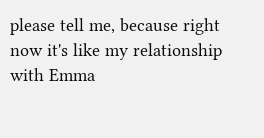please tell me, because right now it's like my relationship with Emma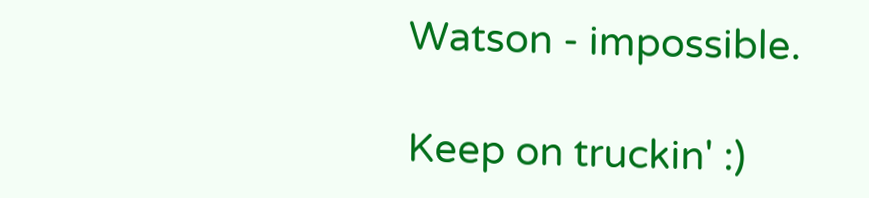Watson - impossible.

Keep on truckin' :)